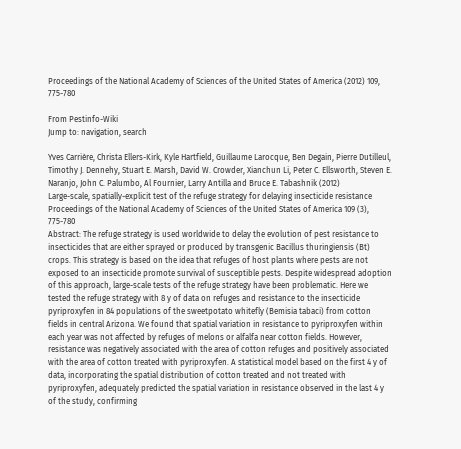Proceedings of the National Academy of Sciences of the United States of America (2012) 109, 775-780

From Pestinfo-Wiki
Jump to: navigation, search

Yves Carrière, Christa Ellers-Kirk, Kyle Hartfield, Guillaume Larocque, Ben Degain, Pierre Dutilleul, Timothy J. Dennehy, Stuart E. Marsh, David W. Crowder, Xianchun Li, Peter C. Ellsworth, Steven E. Naranjo, John C. Palumbo, Al Fournier, Larry Antilla and Bruce E. Tabashnik (2012)
Large-scale, spatially-explicit test of the refuge strategy for delaying insecticide resistance
Proceedings of the National Academy of Sciences of the United States of America 109 (3), 775-780
Abstract: The refuge strategy is used worldwide to delay the evolution of pest resistance to insecticides that are either sprayed or produced by transgenic Bacillus thuringiensis (Bt) crops. This strategy is based on the idea that refuges of host plants where pests are not exposed to an insecticide promote survival of susceptible pests. Despite widespread adoption of this approach, large-scale tests of the refuge strategy have been problematic. Here we tested the refuge strategy with 8 y of data on refuges and resistance to the insecticide pyriproxyfen in 84 populations of the sweetpotato whitefly (Bemisia tabaci) from cotton fields in central Arizona. We found that spatial variation in resistance to pyriproxyfen within each year was not affected by refuges of melons or alfalfa near cotton fields. However, resistance was negatively associated with the area of cotton refuges and positively associated with the area of cotton treated with pyriproxyfen. A statistical model based on the first 4 y of data, incorporating the spatial distribution of cotton treated and not treated with pyriproxyfen, adequately predicted the spatial variation in resistance observed in the last 4 y of the study, confirming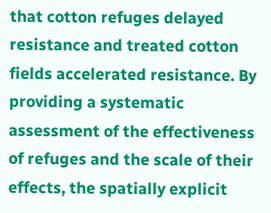that cotton refuges delayed resistance and treated cotton fields accelerated resistance. By providing a systematic assessment of the effectiveness of refuges and the scale of their effects, the spatially explicit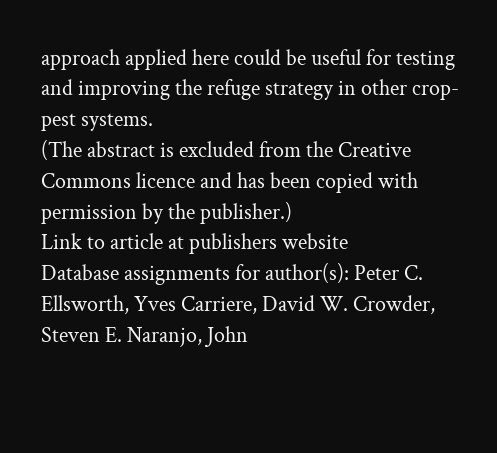approach applied here could be useful for testing and improving the refuge strategy in other crop-pest systems.
(The abstract is excluded from the Creative Commons licence and has been copied with permission by the publisher.)
Link to article at publishers website
Database assignments for author(s): Peter C. Ellsworth, Yves Carriere, David W. Crowder, Steven E. Naranjo, John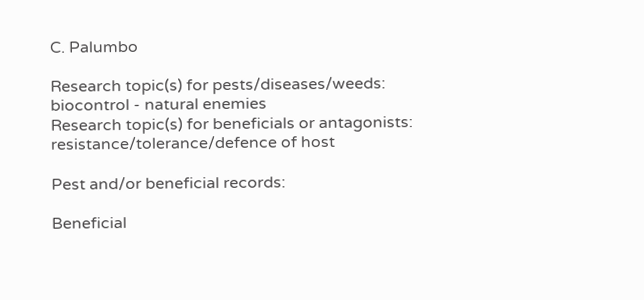C. Palumbo

Research topic(s) for pests/diseases/weeds:
biocontrol - natural enemies
Research topic(s) for beneficials or antagonists:
resistance/tolerance/defence of host

Pest and/or beneficial records:

Beneficial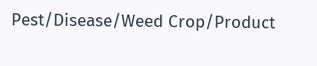Pest/Disease/Weed Crop/Product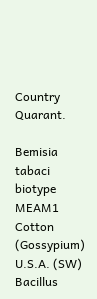Country Quarant.

Bemisia tabaci biotype MEAM1 Cotton (Gossypium) U.S.A. (SW)
Bacillus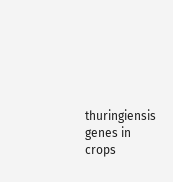thuringiensis genes in crops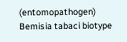(entomopathogen) Bemisia tabaci biotype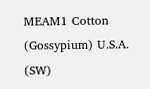MEAM1 Cotton (Gossypium) U.S.A. (SW)